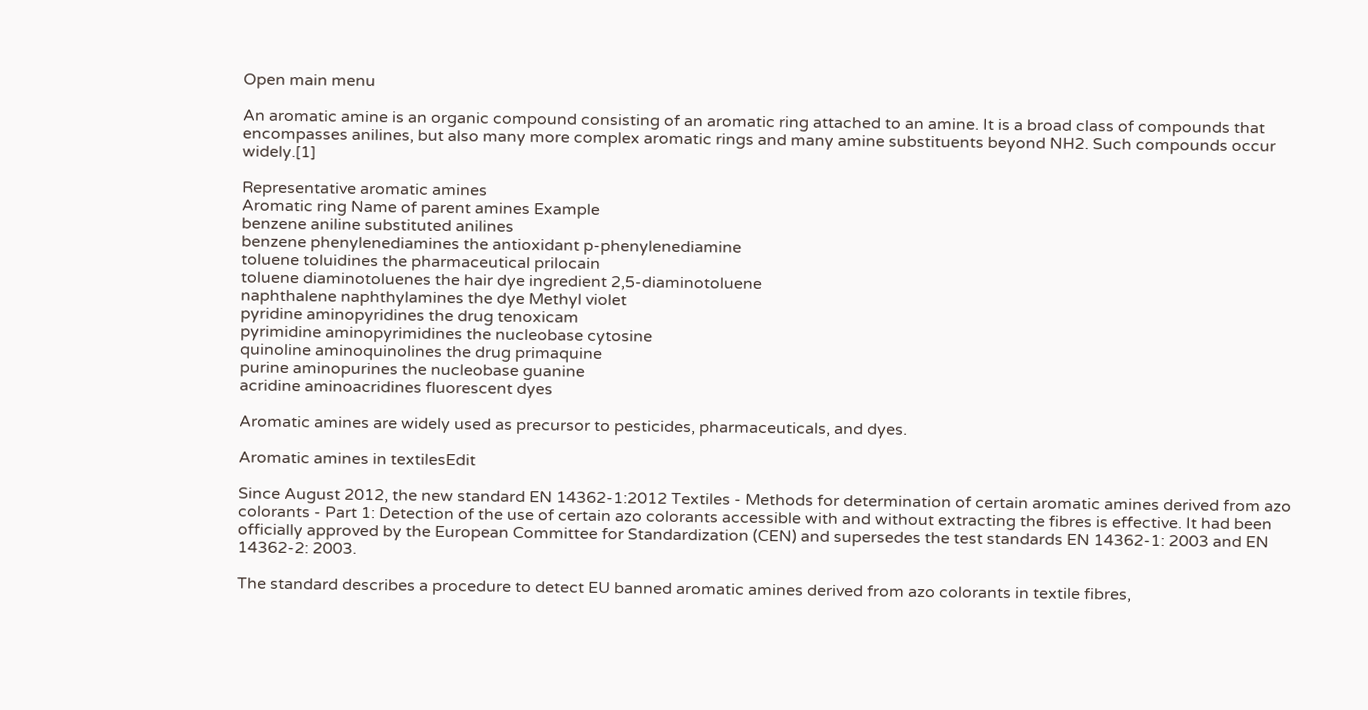Open main menu

An aromatic amine is an organic compound consisting of an aromatic ring attached to an amine. It is a broad class of compounds that encompasses anilines, but also many more complex aromatic rings and many amine substituents beyond NH2. Such compounds occur widely.[1]

Representative aromatic amines
Aromatic ring Name of parent amines Example
benzene aniline substituted anilines
benzene phenylenediamines the antioxidant p-phenylenediamine
toluene toluidines the pharmaceutical prilocain
toluene diaminotoluenes the hair dye ingredient 2,5-diaminotoluene
naphthalene naphthylamines the dye Methyl violet
pyridine aminopyridines the drug tenoxicam
pyrimidine aminopyrimidines the nucleobase cytosine
quinoline aminoquinolines the drug primaquine
purine aminopurines the nucleobase guanine
acridine aminoacridines fluorescent dyes

Aromatic amines are widely used as precursor to pesticides, pharmaceuticals, and dyes.

Aromatic amines in textilesEdit

Since August 2012, the new standard EN 14362-1:2012 Textiles - Methods for determination of certain aromatic amines derived from azo colorants - Part 1: Detection of the use of certain azo colorants accessible with and without extracting the fibres is effective. It had been officially approved by the European Committee for Standardization (CEN) and supersedes the test standards EN 14362-1: 2003 and EN 14362-2: 2003.

The standard describes a procedure to detect EU banned aromatic amines derived from azo colorants in textile fibres,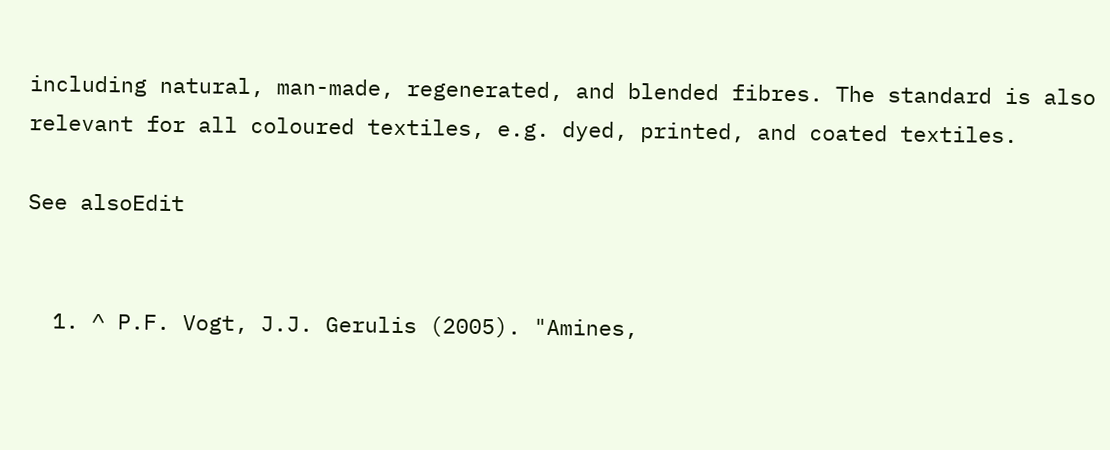including natural, man-made, regenerated, and blended fibres. The standard is also relevant for all coloured textiles, e.g. dyed, printed, and coated textiles.

See alsoEdit


  1. ^ P.F. Vogt, J.J. Gerulis (2005). "Amines,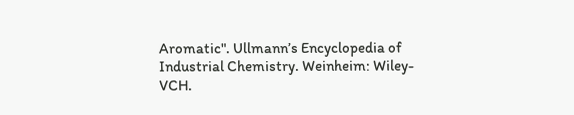Aromatic". Ullmann’s Encyclopedia of Industrial Chemistry. Weinheim: Wiley-VCH.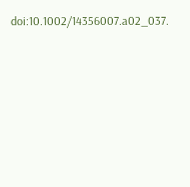doi:10.1002/14356007.a02_037.